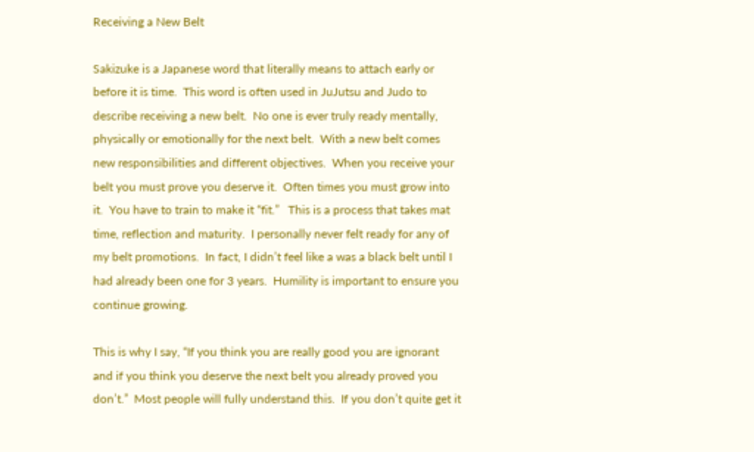Receiving a New Belt

Sakizuke is a Japanese word that literally means to attach early or before it is time.  This word is often used in JuJutsu and Judo to describe receiving a new belt.  No one is ever truly ready mentally, physically or emotionally for the next belt.  With a new belt comes new responsibilities and different objectives.  When you receive your belt you must prove you deserve it.  Often times you must grow into it.  You have to train to make it “fit.”   This is a process that takes mat time, reflection and maturity.  I personally never felt ready for any of my belt promotions.  In fact, I didn’t feel like a was a black belt until I had already been one for 3 years.  Humility is important to ensure you continue growing.

This is why I say, “If you think you are really good you are ignorant and if you think you deserve the next belt you already proved you don’t.”  Most people will fully understand this.  If you don’t quite get it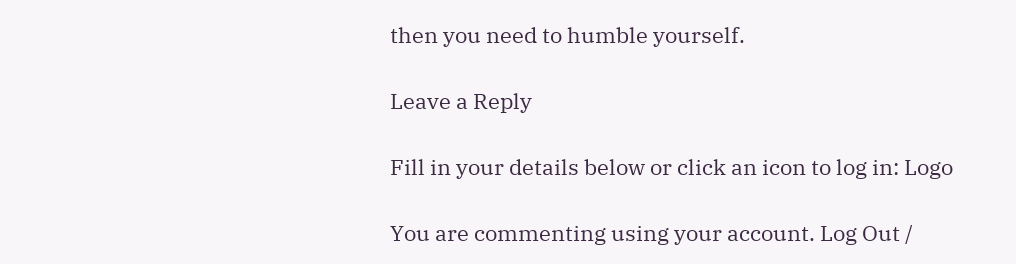then you need to humble yourself.

Leave a Reply

Fill in your details below or click an icon to log in: Logo

You are commenting using your account. Log Out /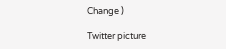Change )

Twitter picture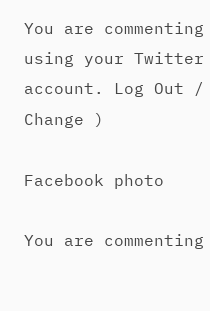You are commenting using your Twitter account. Log Out /  Change )

Facebook photo

You are commenting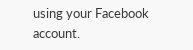using your Facebook account.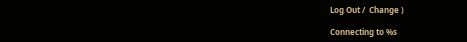Log Out /  Change )

Connecting to %s